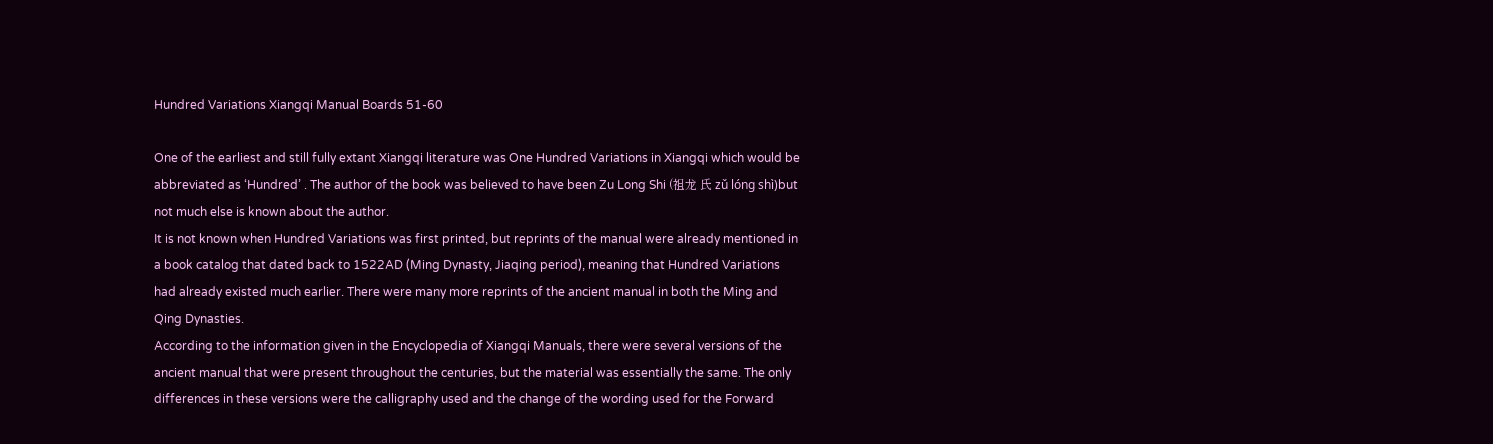Hundred Variations Xiangqi Manual Boards 51-60

One of the earliest and still fully extant Xiangqi literature was One Hundred Variations in Xiangqi which would be abbreviated as ‘Hundred’ . The author of the book was believed to have been Zu Long Shi (祖龙 氏 zǔ lóng shì)but not much else is known about the author.
It is not known when Hundred Variations was first printed, but reprints of the manual were already mentioned in a book catalog that dated back to 1522AD (Ming Dynasty, Jiaqing period), meaning that Hundred Variations had already existed much earlier. There were many more reprints of the ancient manual in both the Ming and Qing Dynasties.
According to the information given in the Encyclopedia of Xiangqi Manuals, there were several versions of the ancient manual that were present throughout the centuries, but the material was essentially the same. The only differences in these versions were the calligraphy used and the change of the wording used for the Forward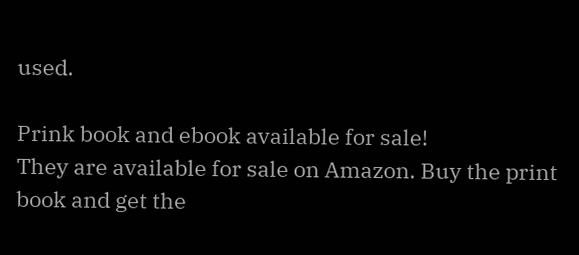used.

Prink book and ebook available for sale!
They are available for sale on Amazon. Buy the print book and get the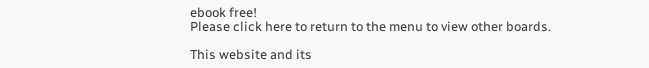ebook free!
Please click here to return to the menu to view other boards.

This website and its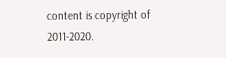content is copyright of 2011-2020.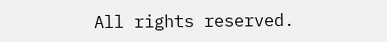All rights reserved.